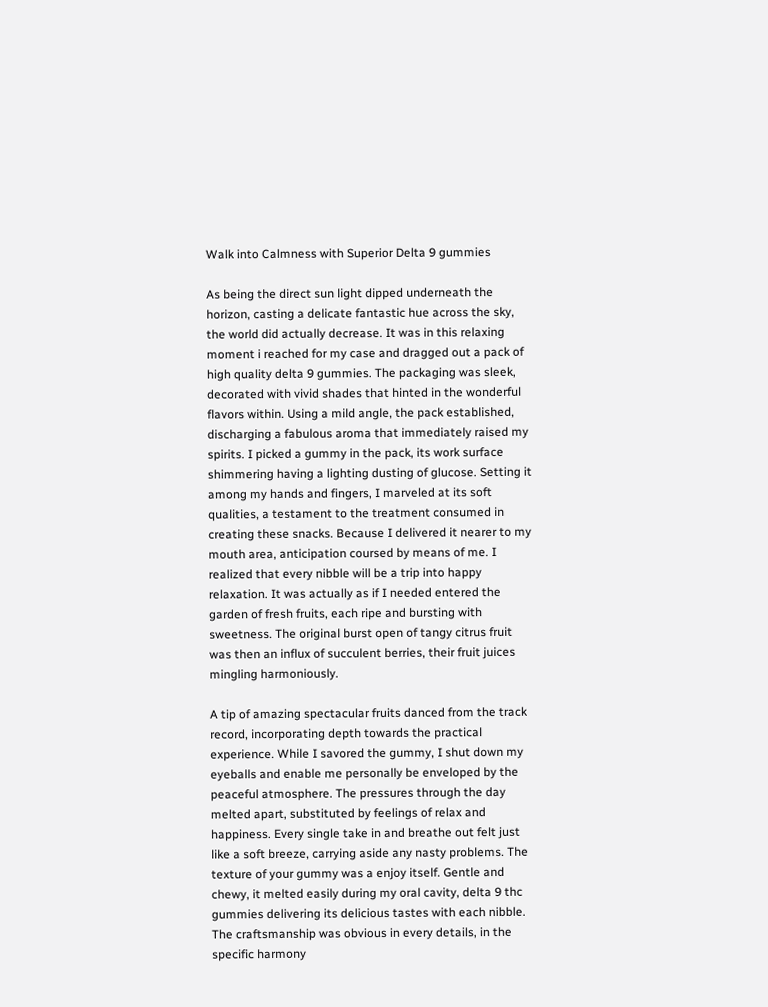Walk into Calmness with Superior Delta 9 gummies

As being the direct sun light dipped underneath the horizon, casting a delicate fantastic hue across the sky, the world did actually decrease. It was in this relaxing moment i reached for my case and dragged out a pack of high quality delta 9 gummies. The packaging was sleek, decorated with vivid shades that hinted in the wonderful flavors within. Using a mild angle, the pack established, discharging a fabulous aroma that immediately raised my spirits. I picked a gummy in the pack, its work surface shimmering having a lighting dusting of glucose. Setting it among my hands and fingers, I marveled at its soft qualities, a testament to the treatment consumed in creating these snacks. Because I delivered it nearer to my mouth area, anticipation coursed by means of me. I realized that every nibble will be a trip into happy relaxation. It was actually as if I needed entered the garden of fresh fruits, each ripe and bursting with sweetness. The original burst open of tangy citrus fruit was then an influx of succulent berries, their fruit juices mingling harmoniously.

A tip of amazing spectacular fruits danced from the track record, incorporating depth towards the practical experience. While I savored the gummy, I shut down my eyeballs and enable me personally be enveloped by the peaceful atmosphere. The pressures through the day melted apart, substituted by feelings of relax and happiness. Every single take in and breathe out felt just like a soft breeze, carrying aside any nasty problems. The texture of your gummy was a enjoy itself. Gentle and chewy, it melted easily during my oral cavity, delta 9 thc gummies delivering its delicious tastes with each nibble. The craftsmanship was obvious in every details, in the specific harmony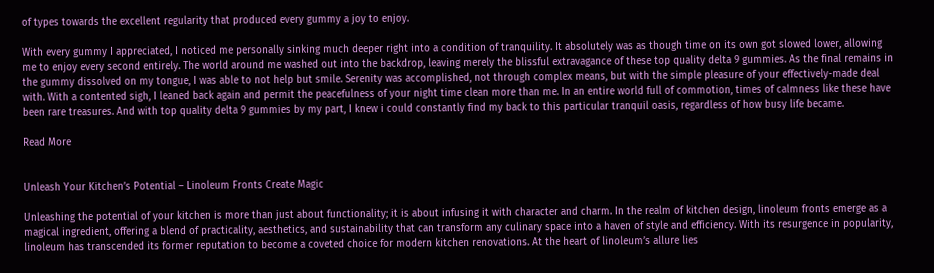of types towards the excellent regularity that produced every gummy a joy to enjoy.

With every gummy I appreciated, I noticed me personally sinking much deeper right into a condition of tranquility. It absolutely was as though time on its own got slowed lower, allowing me to enjoy every second entirely. The world around me washed out into the backdrop, leaving merely the blissful extravagance of these top quality delta 9 gummies. As the final remains in the gummy dissolved on my tongue, I was able to not help but smile. Serenity was accomplished, not through complex means, but with the simple pleasure of your effectively-made deal with. With a contented sigh, I leaned back again and permit the peacefulness of your night time clean more than me. In an entire world full of commotion, times of calmness like these have been rare treasures. And with top quality delta 9 gummies by my part, I knew i could constantly find my back to this particular tranquil oasis, regardless of how busy life became.

Read More


Unleash Your Kitchen’s Potential – Linoleum Fronts Create Magic

Unleashing the potential of your kitchen is more than just about functionality; it is about infusing it with character and charm. In the realm of kitchen design, linoleum fronts emerge as a magical ingredient, offering a blend of practicality, aesthetics, and sustainability that can transform any culinary space into a haven of style and efficiency. With its resurgence in popularity, linoleum has transcended its former reputation to become a coveted choice for modern kitchen renovations. At the heart of linoleum’s allure lies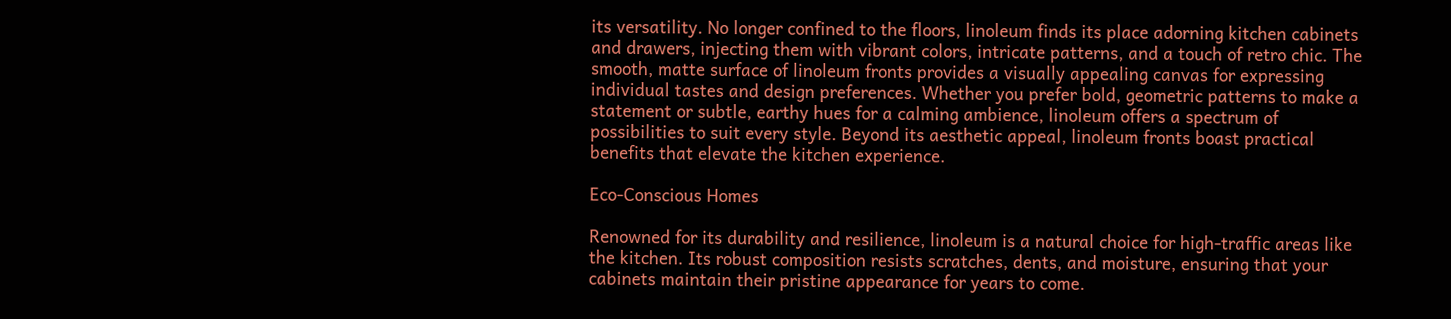its versatility. No longer confined to the floors, linoleum finds its place adorning kitchen cabinets and drawers, injecting them with vibrant colors, intricate patterns, and a touch of retro chic. The smooth, matte surface of linoleum fronts provides a visually appealing canvas for expressing individual tastes and design preferences. Whether you prefer bold, geometric patterns to make a statement or subtle, earthy hues for a calming ambience, linoleum offers a spectrum of possibilities to suit every style. Beyond its aesthetic appeal, linoleum fronts boast practical benefits that elevate the kitchen experience.

Eco-Conscious Homes

Renowned for its durability and resilience, linoleum is a natural choice for high-traffic areas like the kitchen. Its robust composition resists scratches, dents, and moisture, ensuring that your cabinets maintain their pristine appearance for years to come.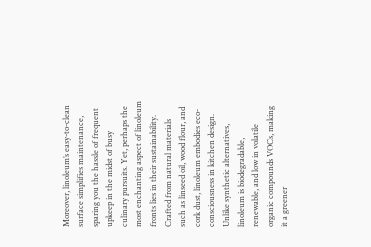Moreover, linoleum’s easy-to-clean surface simplifies maintenance, sparing you the hassle of frequent upkeep in the midst of busy culinary pursuits. Yet, perhaps the most enchanting aspect of linoleum fronts lies in their sustainability. Crafted from natural materials such as linseed oil, wood flour, and cork dust, linoleum embodies eco-consciousness in kitchen design. Unlike synthetic alternatives, linoleum is biodegradable, renewable, and low in volatile organic compounds VOCs, making it a greener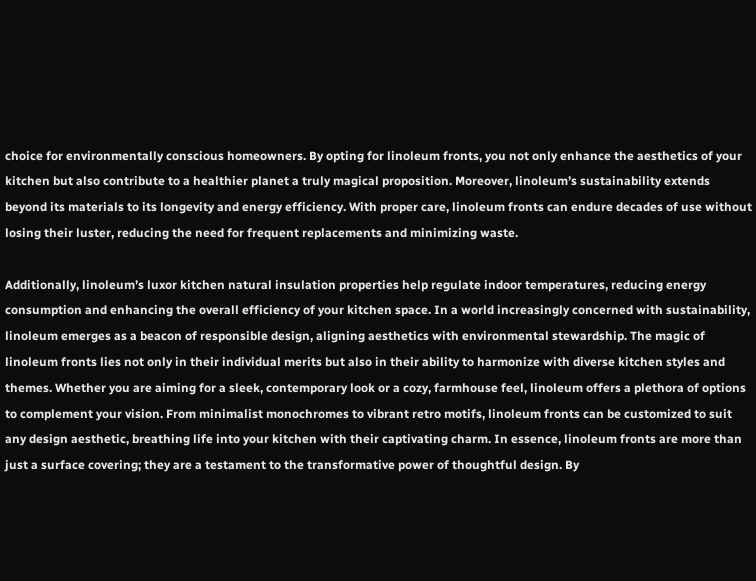choice for environmentally conscious homeowners. By opting for linoleum fronts, you not only enhance the aesthetics of your kitchen but also contribute to a healthier planet a truly magical proposition. Moreover, linoleum’s sustainability extends beyond its materials to its longevity and energy efficiency. With proper care, linoleum fronts can endure decades of use without losing their luster, reducing the need for frequent replacements and minimizing waste.

Additionally, linoleum’s luxor kitchen natural insulation properties help regulate indoor temperatures, reducing energy consumption and enhancing the overall efficiency of your kitchen space. In a world increasingly concerned with sustainability, linoleum emerges as a beacon of responsible design, aligning aesthetics with environmental stewardship. The magic of linoleum fronts lies not only in their individual merits but also in their ability to harmonize with diverse kitchen styles and themes. Whether you are aiming for a sleek, contemporary look or a cozy, farmhouse feel, linoleum offers a plethora of options to complement your vision. From minimalist monochromes to vibrant retro motifs, linoleum fronts can be customized to suit any design aesthetic, breathing life into your kitchen with their captivating charm. In essence, linoleum fronts are more than just a surface covering; they are a testament to the transformative power of thoughtful design. By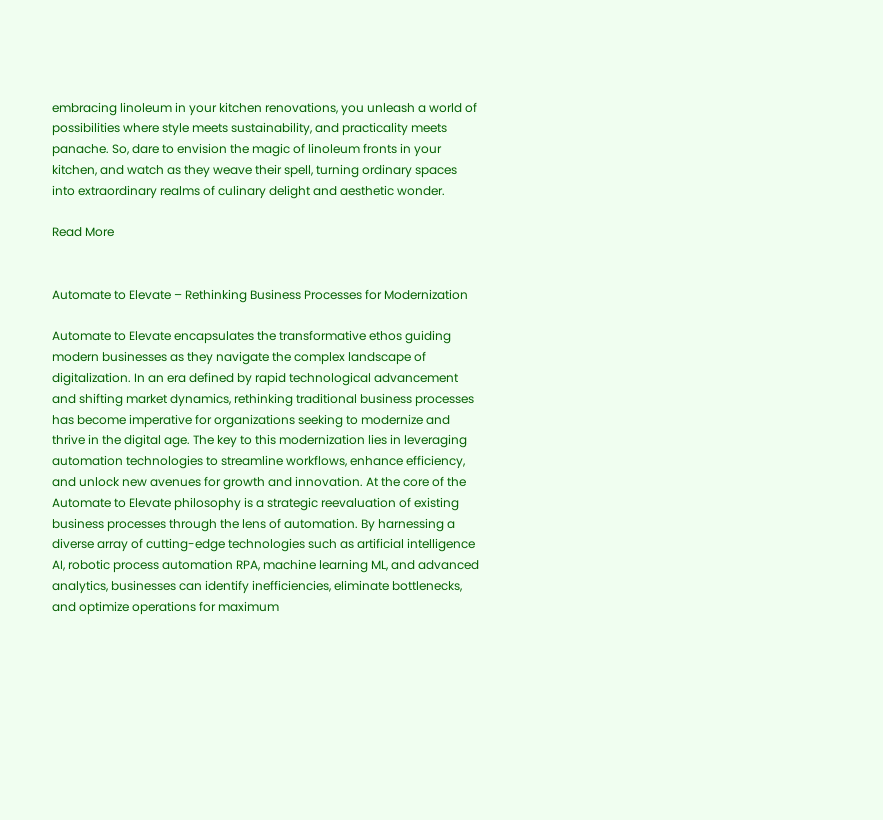embracing linoleum in your kitchen renovations, you unleash a world of possibilities where style meets sustainability, and practicality meets panache. So, dare to envision the magic of linoleum fronts in your kitchen, and watch as they weave their spell, turning ordinary spaces into extraordinary realms of culinary delight and aesthetic wonder.

Read More


Automate to Elevate – Rethinking Business Processes for Modernization

Automate to Elevate encapsulates the transformative ethos guiding modern businesses as they navigate the complex landscape of digitalization. In an era defined by rapid technological advancement and shifting market dynamics, rethinking traditional business processes has become imperative for organizations seeking to modernize and thrive in the digital age. The key to this modernization lies in leveraging automation technologies to streamline workflows, enhance efficiency, and unlock new avenues for growth and innovation. At the core of the Automate to Elevate philosophy is a strategic reevaluation of existing business processes through the lens of automation. By harnessing a diverse array of cutting-edge technologies such as artificial intelligence AI, robotic process automation RPA, machine learning ML, and advanced analytics, businesses can identify inefficiencies, eliminate bottlenecks, and optimize operations for maximum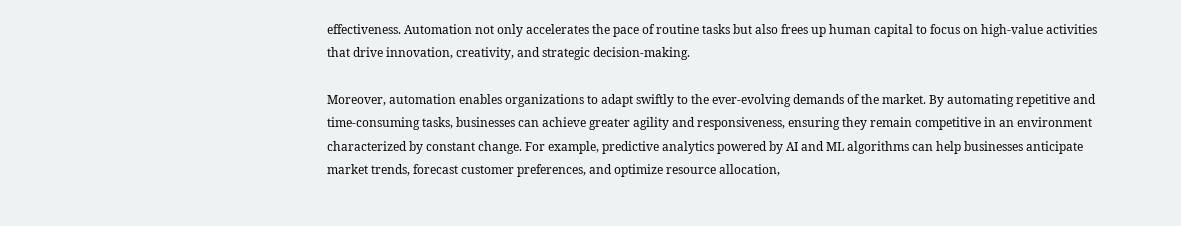effectiveness. Automation not only accelerates the pace of routine tasks but also frees up human capital to focus on high-value activities that drive innovation, creativity, and strategic decision-making.

Moreover, automation enables organizations to adapt swiftly to the ever-evolving demands of the market. By automating repetitive and time-consuming tasks, businesses can achieve greater agility and responsiveness, ensuring they remain competitive in an environment characterized by constant change. For example, predictive analytics powered by AI and ML algorithms can help businesses anticipate market trends, forecast customer preferences, and optimize resource allocation,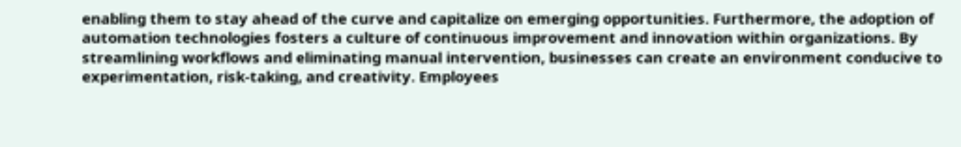enabling them to stay ahead of the curve and capitalize on emerging opportunities. Furthermore, the adoption of automation technologies fosters a culture of continuous improvement and innovation within organizations. By streamlining workflows and eliminating manual intervention, businesses can create an environment conducive to experimentation, risk-taking, and creativity. Employees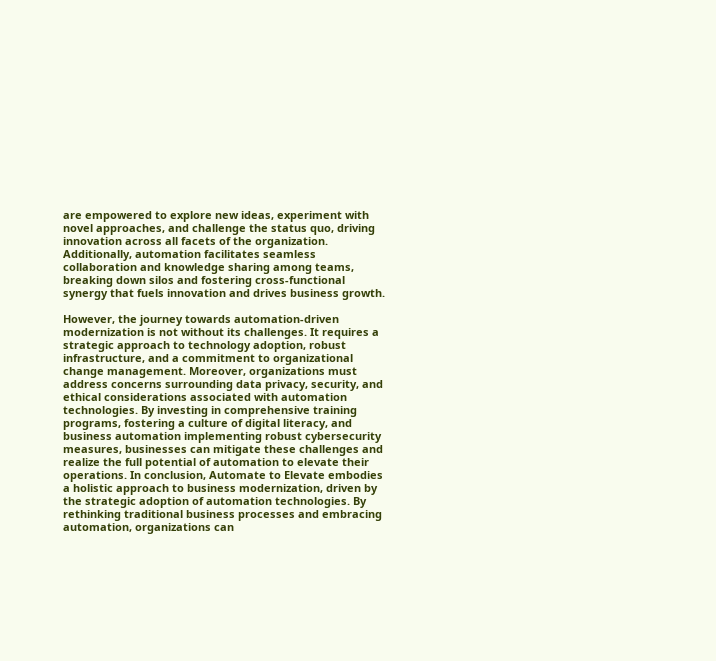are empowered to explore new ideas, experiment with novel approaches, and challenge the status quo, driving innovation across all facets of the organization. Additionally, automation facilitates seamless collaboration and knowledge sharing among teams, breaking down silos and fostering cross-functional synergy that fuels innovation and drives business growth.

However, the journey towards automation-driven modernization is not without its challenges. It requires a strategic approach to technology adoption, robust infrastructure, and a commitment to organizational change management. Moreover, organizations must address concerns surrounding data privacy, security, and ethical considerations associated with automation technologies. By investing in comprehensive training programs, fostering a culture of digital literacy, and business automation implementing robust cybersecurity measures, businesses can mitigate these challenges and realize the full potential of automation to elevate their operations. In conclusion, Automate to Elevate embodies a holistic approach to business modernization, driven by the strategic adoption of automation technologies. By rethinking traditional business processes and embracing automation, organizations can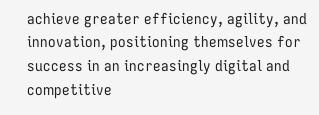achieve greater efficiency, agility, and innovation, positioning themselves for success in an increasingly digital and competitive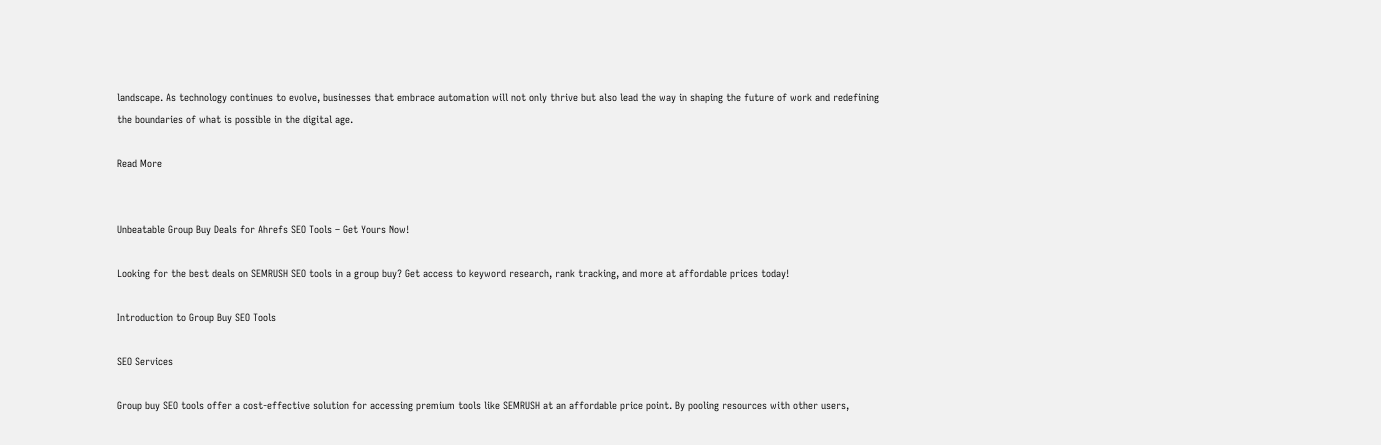landscape. As technology continues to evolve, businesses that embrace automation will not only thrive but also lead the way in shaping the future of work and redefining the boundaries of what is possible in the digital age.

Read More


Unbeatable Group Buy Deals for Ahrefs SEO Tools – Get Yours Now!

Looking for the best deals on SEMRUSH SEO tools in a group buy? Get access to keyword research, rank tracking, and more at affordable prices today!

Introduction to Group Buy SEO Tools

SEO Services

Group buy SEO tools offer a cost-effective solution for accessing premium tools like SEMRUSH at an affordable price point. By pooling resources with other users,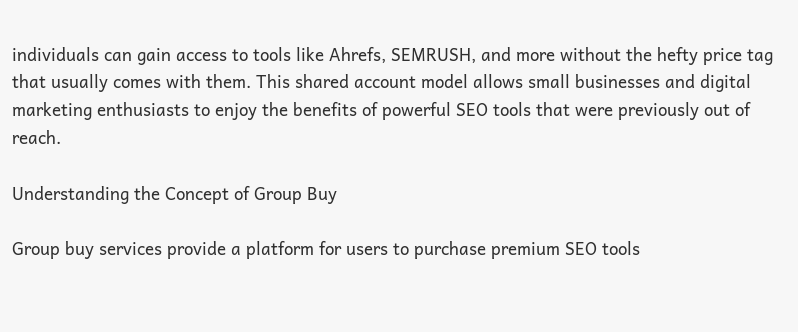individuals can gain access to tools like Ahrefs, SEMRUSH, and more without the hefty price tag that usually comes with them. This shared account model allows small businesses and digital marketing enthusiasts to enjoy the benefits of powerful SEO tools that were previously out of reach.

Understanding the Concept of Group Buy

Group buy services provide a platform for users to purchase premium SEO tools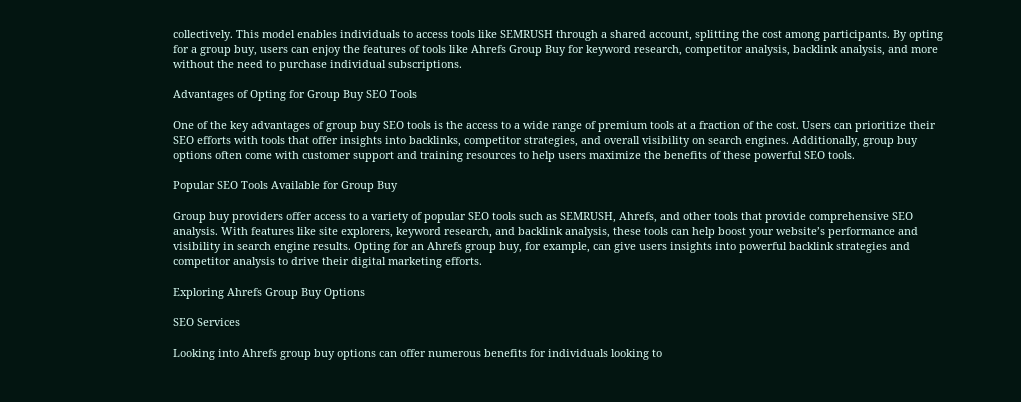collectively. This model enables individuals to access tools like SEMRUSH through a shared account, splitting the cost among participants. By opting for a group buy, users can enjoy the features of tools like Ahrefs Group Buy for keyword research, competitor analysis, backlink analysis, and more without the need to purchase individual subscriptions.

Advantages of Opting for Group Buy SEO Tools

One of the key advantages of group buy SEO tools is the access to a wide range of premium tools at a fraction of the cost. Users can prioritize their SEO efforts with tools that offer insights into backlinks, competitor strategies, and overall visibility on search engines. Additionally, group buy options often come with customer support and training resources to help users maximize the benefits of these powerful SEO tools.

Popular SEO Tools Available for Group Buy

Group buy providers offer access to a variety of popular SEO tools such as SEMRUSH, Ahrefs, and other tools that provide comprehensive SEO analysis. With features like site explorers, keyword research, and backlink analysis, these tools can help boost your website’s performance and visibility in search engine results. Opting for an Ahrefs group buy, for example, can give users insights into powerful backlink strategies and competitor analysis to drive their digital marketing efforts.

Exploring Ahrefs Group Buy Options

SEO Services

Looking into Ahrefs group buy options can offer numerous benefits for individuals looking to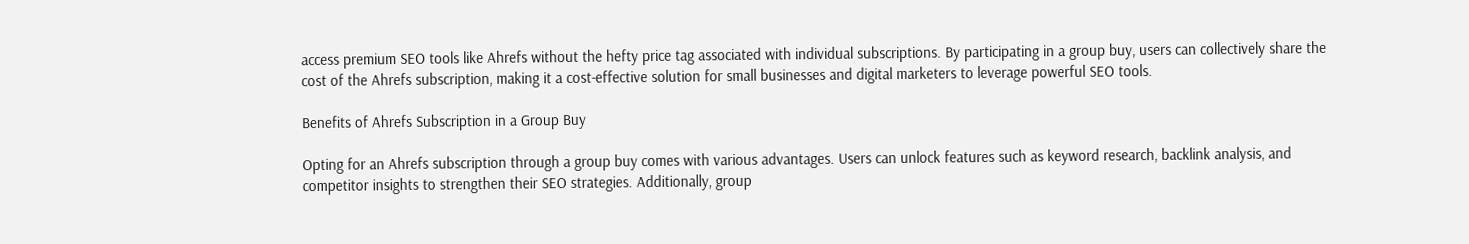access premium SEO tools like Ahrefs without the hefty price tag associated with individual subscriptions. By participating in a group buy, users can collectively share the cost of the Ahrefs subscription, making it a cost-effective solution for small businesses and digital marketers to leverage powerful SEO tools.

Benefits of Ahrefs Subscription in a Group Buy

Opting for an Ahrefs subscription through a group buy comes with various advantages. Users can unlock features such as keyword research, backlink analysis, and competitor insights to strengthen their SEO strategies. Additionally, group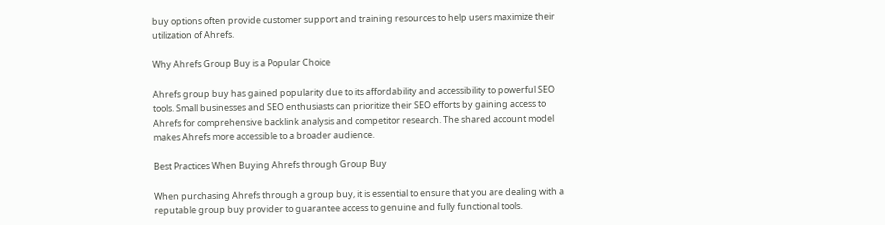buy options often provide customer support and training resources to help users maximize their utilization of Ahrefs.

Why Ahrefs Group Buy is a Popular Choice

Ahrefs group buy has gained popularity due to its affordability and accessibility to powerful SEO tools. Small businesses and SEO enthusiasts can prioritize their SEO efforts by gaining access to Ahrefs for comprehensive backlink analysis and competitor research. The shared account model makes Ahrefs more accessible to a broader audience.

Best Practices When Buying Ahrefs through Group Buy

When purchasing Ahrefs through a group buy, it is essential to ensure that you are dealing with a reputable group buy provider to guarantee access to genuine and fully functional tools.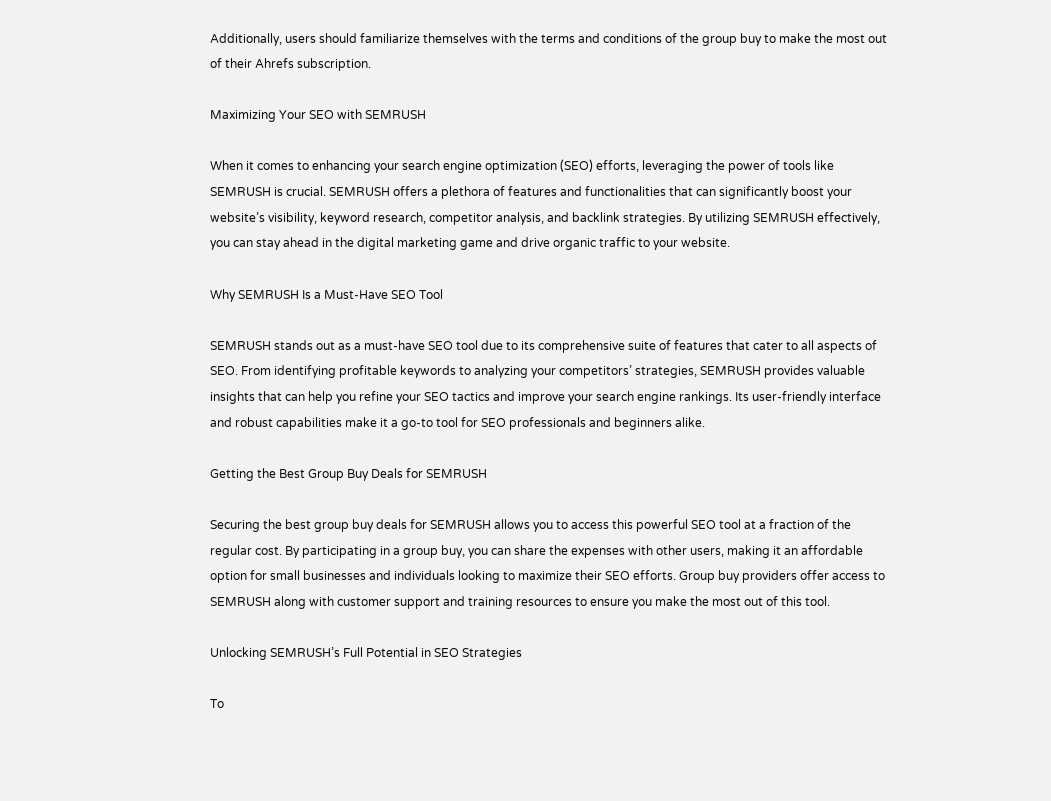Additionally, users should familiarize themselves with the terms and conditions of the group buy to make the most out of their Ahrefs subscription.

Maximizing Your SEO with SEMRUSH

When it comes to enhancing your search engine optimization (SEO) efforts, leveraging the power of tools like SEMRUSH is crucial. SEMRUSH offers a plethora of features and functionalities that can significantly boost your website’s visibility, keyword research, competitor analysis, and backlink strategies. By utilizing SEMRUSH effectively, you can stay ahead in the digital marketing game and drive organic traffic to your website.

Why SEMRUSH Is a Must-Have SEO Tool

SEMRUSH stands out as a must-have SEO tool due to its comprehensive suite of features that cater to all aspects of SEO. From identifying profitable keywords to analyzing your competitors’ strategies, SEMRUSH provides valuable insights that can help you refine your SEO tactics and improve your search engine rankings. Its user-friendly interface and robust capabilities make it a go-to tool for SEO professionals and beginners alike.

Getting the Best Group Buy Deals for SEMRUSH

Securing the best group buy deals for SEMRUSH allows you to access this powerful SEO tool at a fraction of the regular cost. By participating in a group buy, you can share the expenses with other users, making it an affordable option for small businesses and individuals looking to maximize their SEO efforts. Group buy providers offer access to SEMRUSH along with customer support and training resources to ensure you make the most out of this tool.

Unlocking SEMRUSH’s Full Potential in SEO Strategies

To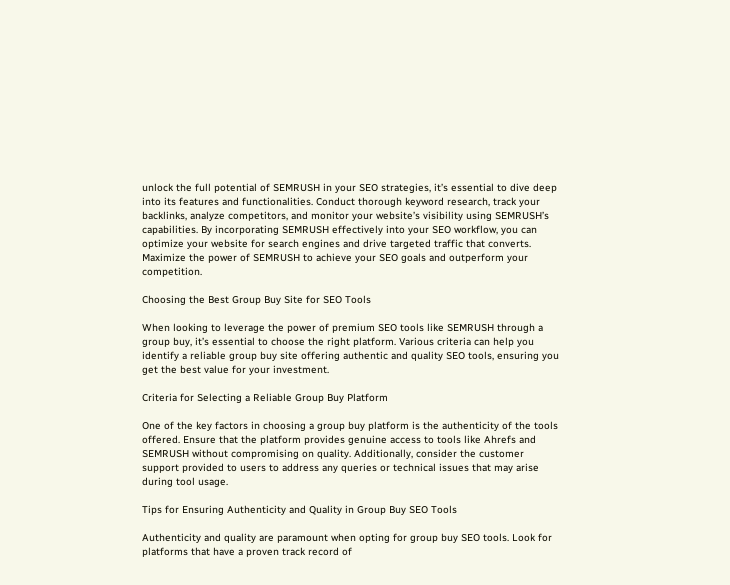unlock the full potential of SEMRUSH in your SEO strategies, it’s essential to dive deep into its features and functionalities. Conduct thorough keyword research, track your backlinks, analyze competitors, and monitor your website’s visibility using SEMRUSH’s capabilities. By incorporating SEMRUSH effectively into your SEO workflow, you can optimize your website for search engines and drive targeted traffic that converts. Maximize the power of SEMRUSH to achieve your SEO goals and outperform your competition.

Choosing the Best Group Buy Site for SEO Tools

When looking to leverage the power of premium SEO tools like SEMRUSH through a group buy, it’s essential to choose the right platform. Various criteria can help you identify a reliable group buy site offering authentic and quality SEO tools, ensuring you get the best value for your investment.

Criteria for Selecting a Reliable Group Buy Platform

One of the key factors in choosing a group buy platform is the authenticity of the tools offered. Ensure that the platform provides genuine access to tools like Ahrefs and SEMRUSH without compromising on quality. Additionally, consider the customer support provided to users to address any queries or technical issues that may arise during tool usage.

Tips for Ensuring Authenticity and Quality in Group Buy SEO Tools

Authenticity and quality are paramount when opting for group buy SEO tools. Look for platforms that have a proven track record of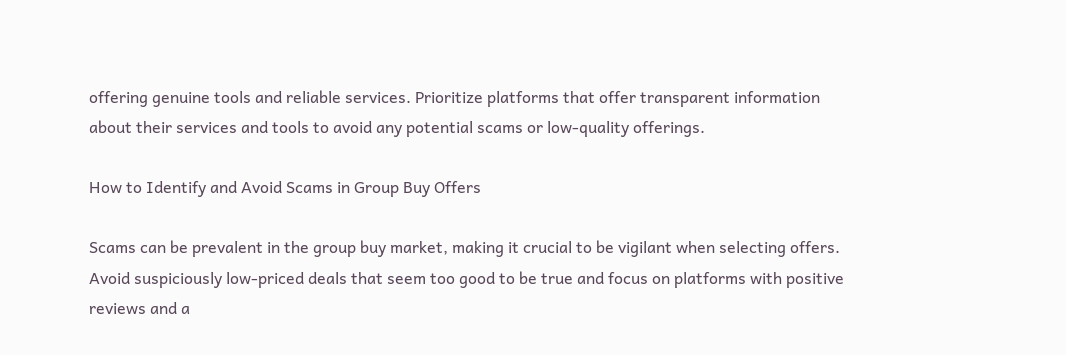offering genuine tools and reliable services. Prioritize platforms that offer transparent information about their services and tools to avoid any potential scams or low-quality offerings.

How to Identify and Avoid Scams in Group Buy Offers

Scams can be prevalent in the group buy market, making it crucial to be vigilant when selecting offers. Avoid suspiciously low-priced deals that seem too good to be true and focus on platforms with positive reviews and a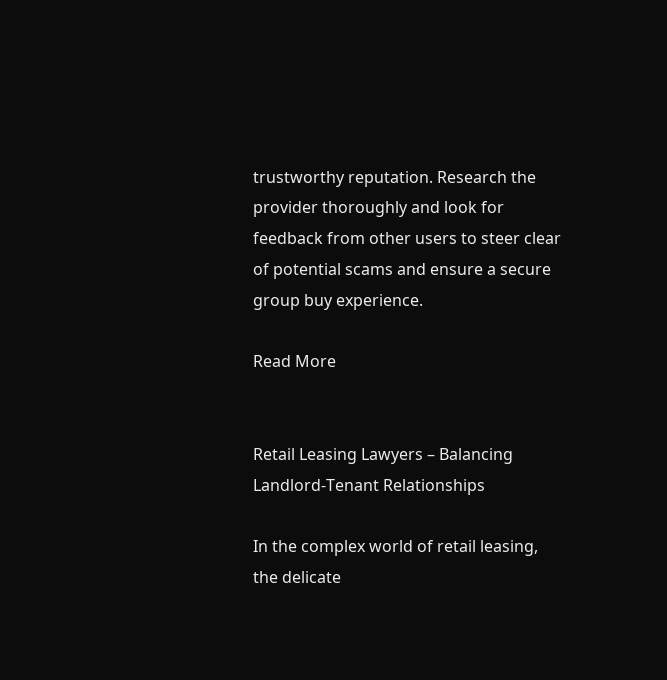trustworthy reputation. Research the provider thoroughly and look for feedback from other users to steer clear of potential scams and ensure a secure group buy experience.

Read More


Retail Leasing Lawyers – Balancing Landlord-Tenant Relationships

In the complex world of retail leasing, the delicate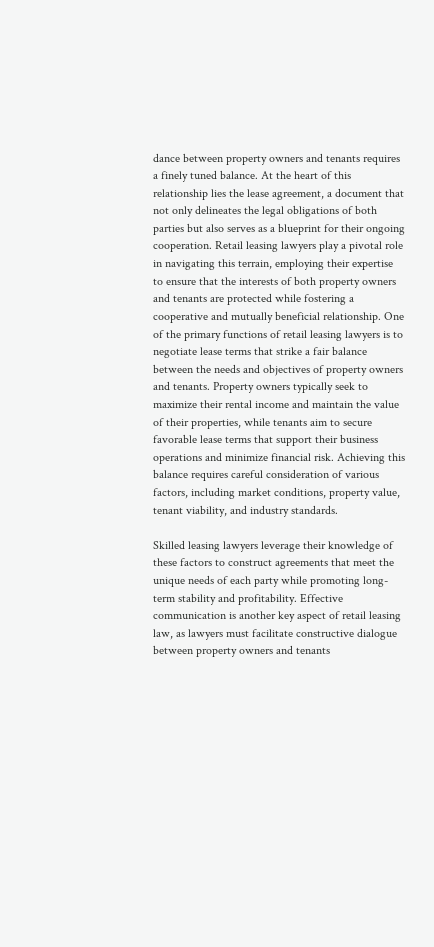dance between property owners and tenants requires a finely tuned balance. At the heart of this relationship lies the lease agreement, a document that not only delineates the legal obligations of both parties but also serves as a blueprint for their ongoing cooperation. Retail leasing lawyers play a pivotal role in navigating this terrain, employing their expertise to ensure that the interests of both property owners and tenants are protected while fostering a cooperative and mutually beneficial relationship. One of the primary functions of retail leasing lawyers is to negotiate lease terms that strike a fair balance between the needs and objectives of property owners and tenants. Property owners typically seek to maximize their rental income and maintain the value of their properties, while tenants aim to secure favorable lease terms that support their business operations and minimize financial risk. Achieving this balance requires careful consideration of various factors, including market conditions, property value, tenant viability, and industry standards.

Skilled leasing lawyers leverage their knowledge of these factors to construct agreements that meet the unique needs of each party while promoting long-term stability and profitability. Effective communication is another key aspect of retail leasing law, as lawyers must facilitate constructive dialogue between property owners and tenants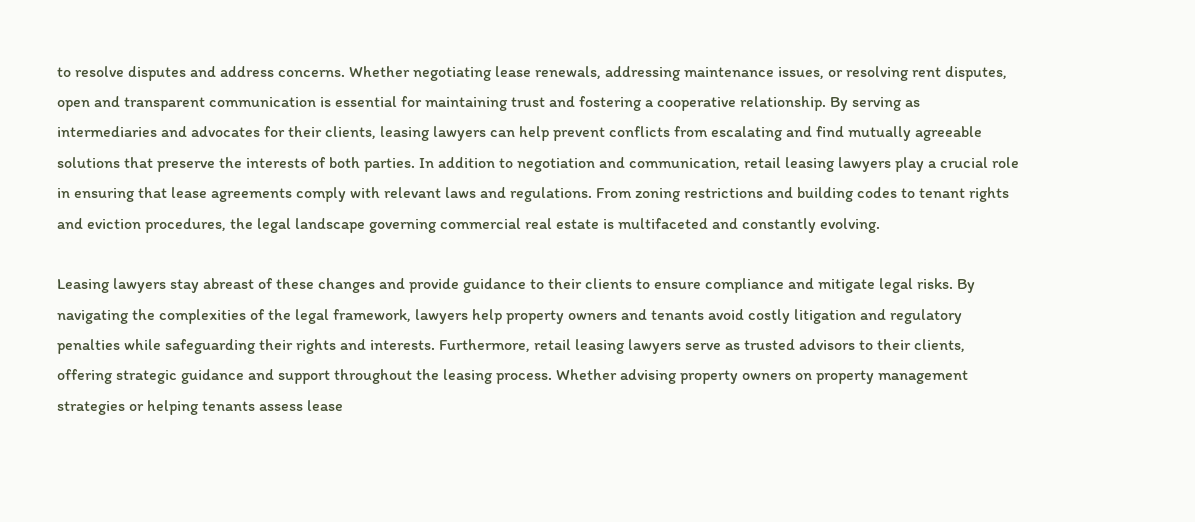to resolve disputes and address concerns. Whether negotiating lease renewals, addressing maintenance issues, or resolving rent disputes, open and transparent communication is essential for maintaining trust and fostering a cooperative relationship. By serving as intermediaries and advocates for their clients, leasing lawyers can help prevent conflicts from escalating and find mutually agreeable solutions that preserve the interests of both parties. In addition to negotiation and communication, retail leasing lawyers play a crucial role in ensuring that lease agreements comply with relevant laws and regulations. From zoning restrictions and building codes to tenant rights and eviction procedures, the legal landscape governing commercial real estate is multifaceted and constantly evolving.

Leasing lawyers stay abreast of these changes and provide guidance to their clients to ensure compliance and mitigate legal risks. By navigating the complexities of the legal framework, lawyers help property owners and tenants avoid costly litigation and regulatory penalties while safeguarding their rights and interests. Furthermore, retail leasing lawyers serve as trusted advisors to their clients, offering strategic guidance and support throughout the leasing process. Whether advising property owners on property management strategies or helping tenants assess lease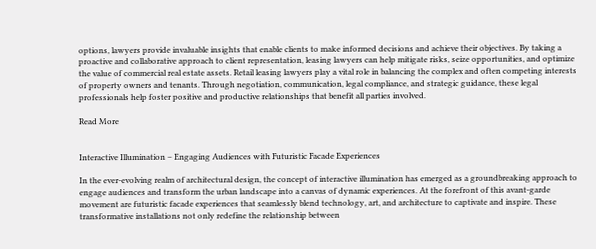options, lawyers provide invaluable insights that enable clients to make informed decisions and achieve their objectives. By taking a proactive and collaborative approach to client representation, leasing lawyers can help mitigate risks, seize opportunities, and optimize the value of commercial real estate assets. Retail leasing lawyers play a vital role in balancing the complex and often competing interests of property owners and tenants. Through negotiation, communication, legal compliance, and strategic guidance, these legal professionals help foster positive and productive relationships that benefit all parties involved.

Read More


Interactive Illumination – Engaging Audiences with Futuristic Facade Experiences

In the ever-evolving realm of architectural design, the concept of interactive illumination has emerged as a groundbreaking approach to engage audiences and transform the urban landscape into a canvas of dynamic experiences. At the forefront of this avant-garde movement are futuristic facade experiences that seamlessly blend technology, art, and architecture to captivate and inspire. These transformative installations not only redefine the relationship between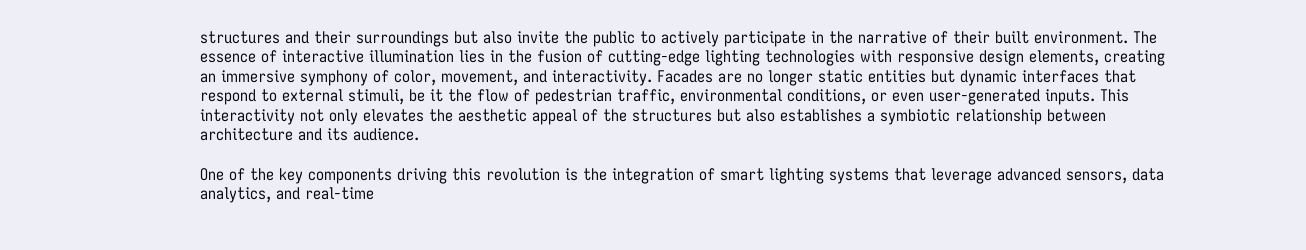structures and their surroundings but also invite the public to actively participate in the narrative of their built environment. The essence of interactive illumination lies in the fusion of cutting-edge lighting technologies with responsive design elements, creating an immersive symphony of color, movement, and interactivity. Facades are no longer static entities but dynamic interfaces that respond to external stimuli, be it the flow of pedestrian traffic, environmental conditions, or even user-generated inputs. This interactivity not only elevates the aesthetic appeal of the structures but also establishes a symbiotic relationship between architecture and its audience.

One of the key components driving this revolution is the integration of smart lighting systems that leverage advanced sensors, data analytics, and real-time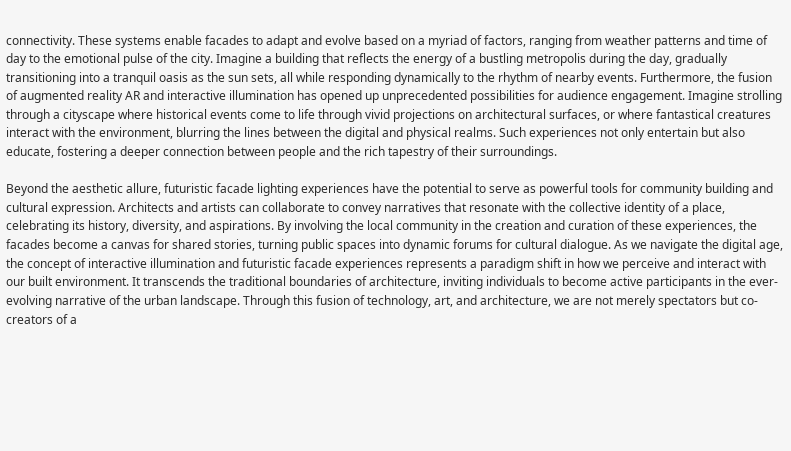connectivity. These systems enable facades to adapt and evolve based on a myriad of factors, ranging from weather patterns and time of day to the emotional pulse of the city. Imagine a building that reflects the energy of a bustling metropolis during the day, gradually transitioning into a tranquil oasis as the sun sets, all while responding dynamically to the rhythm of nearby events. Furthermore, the fusion of augmented reality AR and interactive illumination has opened up unprecedented possibilities for audience engagement. Imagine strolling through a cityscape where historical events come to life through vivid projections on architectural surfaces, or where fantastical creatures interact with the environment, blurring the lines between the digital and physical realms. Such experiences not only entertain but also educate, fostering a deeper connection between people and the rich tapestry of their surroundings.

Beyond the aesthetic allure, futuristic facade lighting experiences have the potential to serve as powerful tools for community building and cultural expression. Architects and artists can collaborate to convey narratives that resonate with the collective identity of a place, celebrating its history, diversity, and aspirations. By involving the local community in the creation and curation of these experiences, the facades become a canvas for shared stories, turning public spaces into dynamic forums for cultural dialogue. As we navigate the digital age, the concept of interactive illumination and futuristic facade experiences represents a paradigm shift in how we perceive and interact with our built environment. It transcends the traditional boundaries of architecture, inviting individuals to become active participants in the ever-evolving narrative of the urban landscape. Through this fusion of technology, art, and architecture, we are not merely spectators but co-creators of a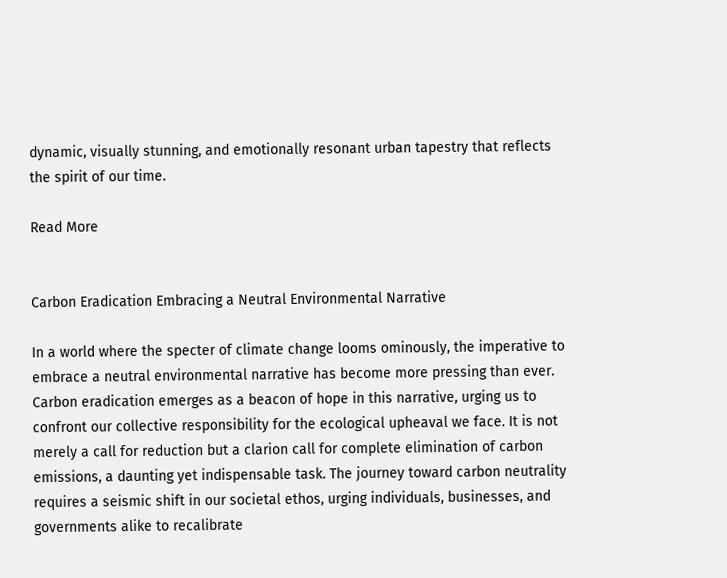dynamic, visually stunning, and emotionally resonant urban tapestry that reflects the spirit of our time.

Read More


Carbon Eradication Embracing a Neutral Environmental Narrative

In a world where the specter of climate change looms ominously, the imperative to embrace a neutral environmental narrative has become more pressing than ever. Carbon eradication emerges as a beacon of hope in this narrative, urging us to confront our collective responsibility for the ecological upheaval we face. It is not merely a call for reduction but a clarion call for complete elimination of carbon emissions, a daunting yet indispensable task. The journey toward carbon neutrality requires a seismic shift in our societal ethos, urging individuals, businesses, and governments alike to recalibrate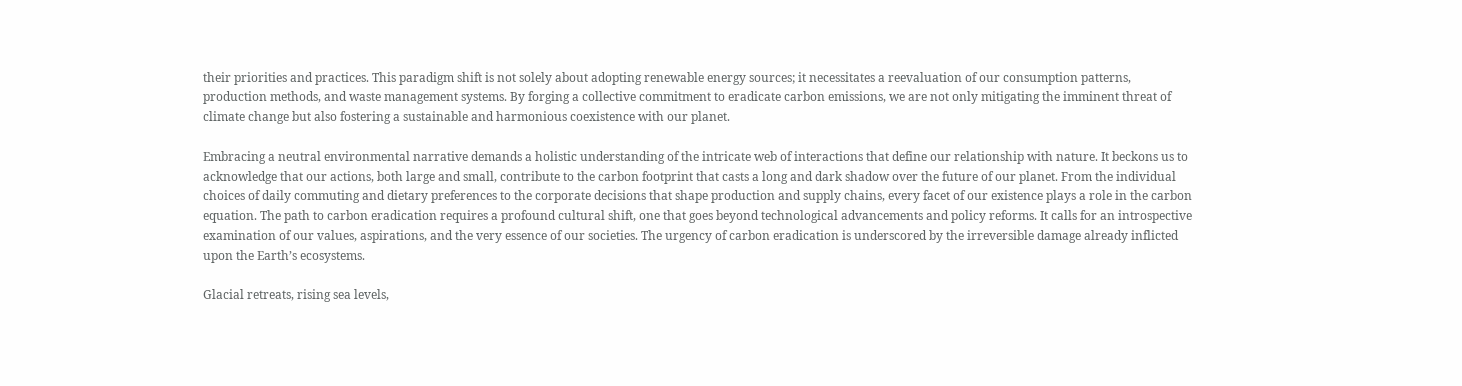their priorities and practices. This paradigm shift is not solely about adopting renewable energy sources; it necessitates a reevaluation of our consumption patterns, production methods, and waste management systems. By forging a collective commitment to eradicate carbon emissions, we are not only mitigating the imminent threat of climate change but also fostering a sustainable and harmonious coexistence with our planet.

Embracing a neutral environmental narrative demands a holistic understanding of the intricate web of interactions that define our relationship with nature. It beckons us to acknowledge that our actions, both large and small, contribute to the carbon footprint that casts a long and dark shadow over the future of our planet. From the individual choices of daily commuting and dietary preferences to the corporate decisions that shape production and supply chains, every facet of our existence plays a role in the carbon equation. The path to carbon eradication requires a profound cultural shift, one that goes beyond technological advancements and policy reforms. It calls for an introspective examination of our values, aspirations, and the very essence of our societies. The urgency of carbon eradication is underscored by the irreversible damage already inflicted upon the Earth’s ecosystems.

Glacial retreats, rising sea levels,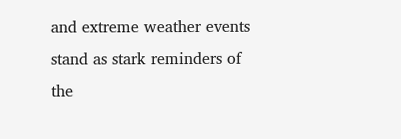and extreme weather events stand as stark reminders of the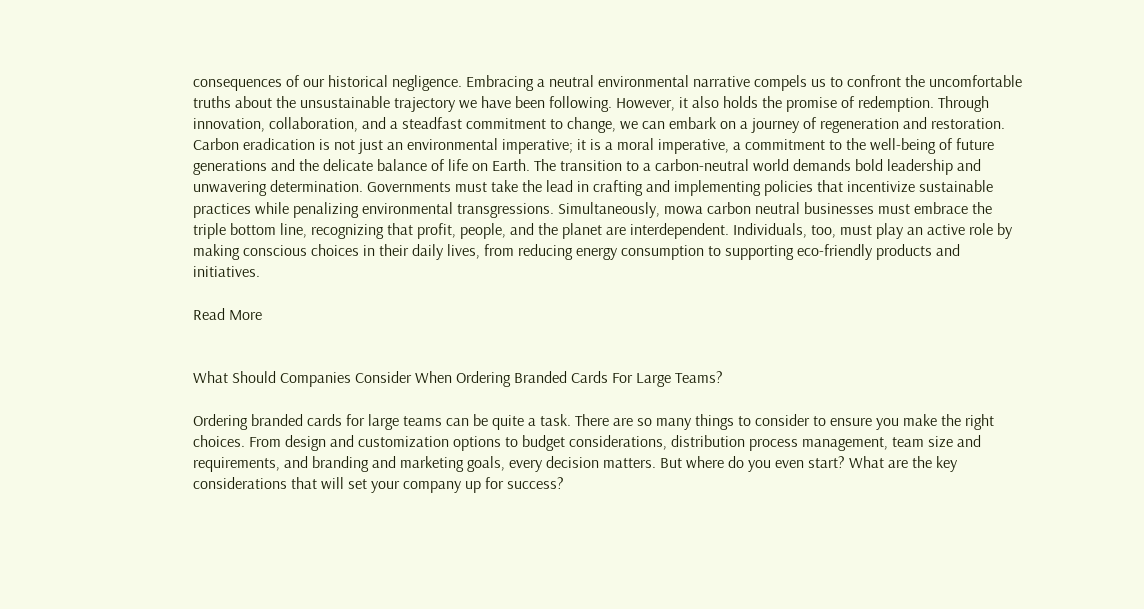consequences of our historical negligence. Embracing a neutral environmental narrative compels us to confront the uncomfortable truths about the unsustainable trajectory we have been following. However, it also holds the promise of redemption. Through innovation, collaboration, and a steadfast commitment to change, we can embark on a journey of regeneration and restoration. Carbon eradication is not just an environmental imperative; it is a moral imperative, a commitment to the well-being of future generations and the delicate balance of life on Earth. The transition to a carbon-neutral world demands bold leadership and unwavering determination. Governments must take the lead in crafting and implementing policies that incentivize sustainable practices while penalizing environmental transgressions. Simultaneously, mowa carbon neutral businesses must embrace the triple bottom line, recognizing that profit, people, and the planet are interdependent. Individuals, too, must play an active role by making conscious choices in their daily lives, from reducing energy consumption to supporting eco-friendly products and initiatives.

Read More


What Should Companies Consider When Ordering Branded Cards For Large Teams?

Ordering branded cards for large teams can be quite a task. There are so many things to consider to ensure you make the right choices. From design and customization options to budget considerations, distribution process management, team size and requirements, and branding and marketing goals, every decision matters. But where do you even start? What are the key considerations that will set your company up for success?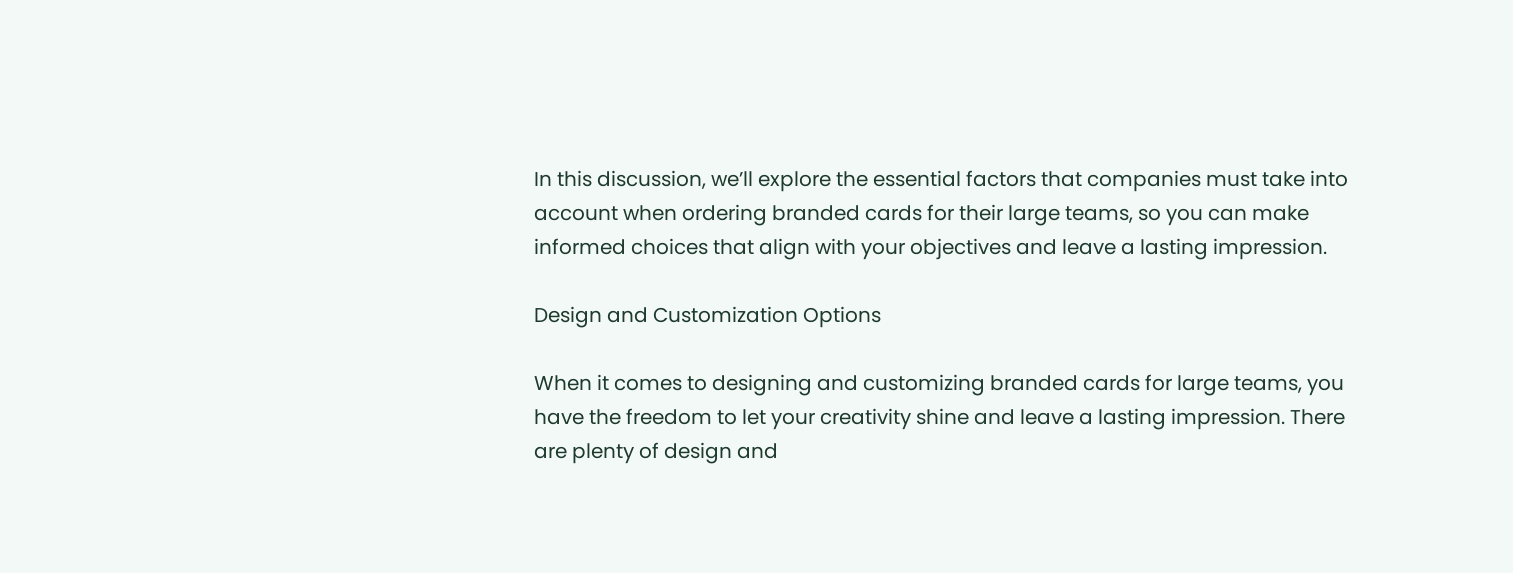In this discussion, we’ll explore the essential factors that companies must take into account when ordering branded cards for their large teams, so you can make informed choices that align with your objectives and leave a lasting impression.

Design and Customization Options

When it comes to designing and customizing branded cards for large teams, you have the freedom to let your creativity shine and leave a lasting impression. There are plenty of design and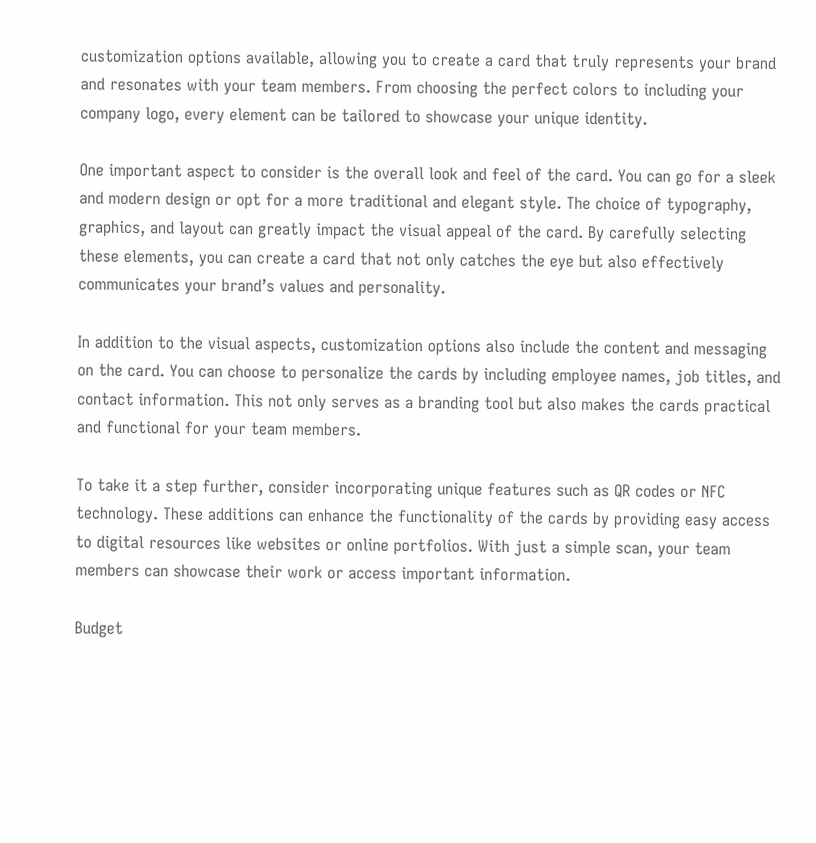customization options available, allowing you to create a card that truly represents your brand and resonates with your team members. From choosing the perfect colors to including your company logo, every element can be tailored to showcase your unique identity.

One important aspect to consider is the overall look and feel of the card. You can go for a sleek and modern design or opt for a more traditional and elegant style. The choice of typography, graphics, and layout can greatly impact the visual appeal of the card. By carefully selecting these elements, you can create a card that not only catches the eye but also effectively communicates your brand’s values and personality.

In addition to the visual aspects, customization options also include the content and messaging on the card. You can choose to personalize the cards by including employee names, job titles, and contact information. This not only serves as a branding tool but also makes the cards practical and functional for your team members.

To take it a step further, consider incorporating unique features such as QR codes or NFC technology. These additions can enhance the functionality of the cards by providing easy access to digital resources like websites or online portfolios. With just a simple scan, your team members can showcase their work or access important information.

Budget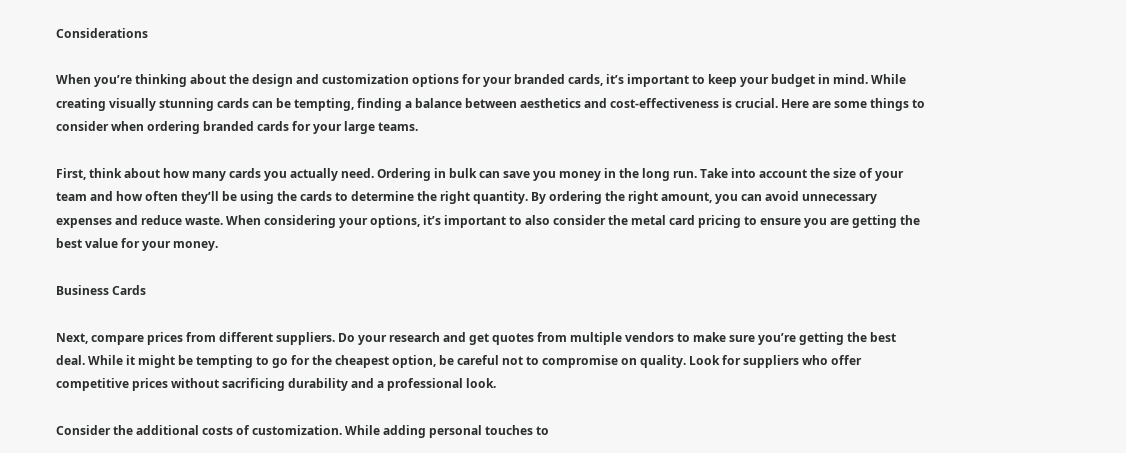Considerations

When you’re thinking about the design and customization options for your branded cards, it’s important to keep your budget in mind. While creating visually stunning cards can be tempting, finding a balance between aesthetics and cost-effectiveness is crucial. Here are some things to consider when ordering branded cards for your large teams.

First, think about how many cards you actually need. Ordering in bulk can save you money in the long run. Take into account the size of your team and how often they’ll be using the cards to determine the right quantity. By ordering the right amount, you can avoid unnecessary expenses and reduce waste. When considering your options, it’s important to also consider the metal card pricing to ensure you are getting the best value for your money.

Business Cards

Next, compare prices from different suppliers. Do your research and get quotes from multiple vendors to make sure you’re getting the best deal. While it might be tempting to go for the cheapest option, be careful not to compromise on quality. Look for suppliers who offer competitive prices without sacrificing durability and a professional look.

Consider the additional costs of customization. While adding personal touches to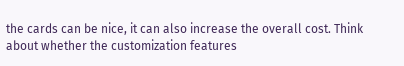the cards can be nice, it can also increase the overall cost. Think about whether the customization features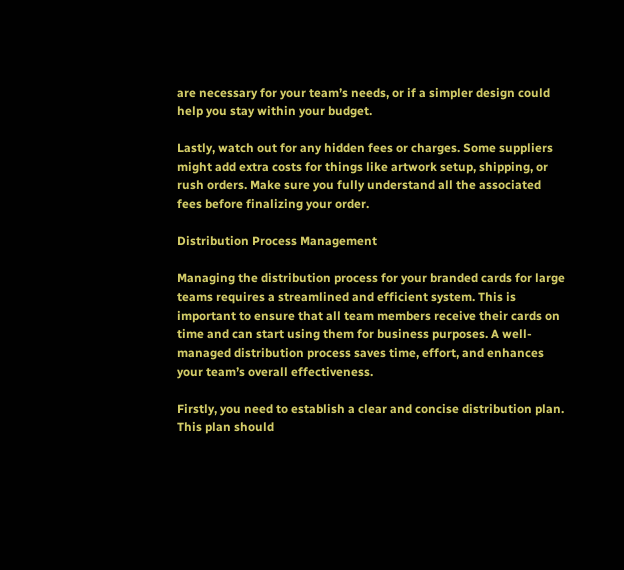are necessary for your team’s needs, or if a simpler design could help you stay within your budget.

Lastly, watch out for any hidden fees or charges. Some suppliers might add extra costs for things like artwork setup, shipping, or rush orders. Make sure you fully understand all the associated fees before finalizing your order.

Distribution Process Management

Managing the distribution process for your branded cards for large teams requires a streamlined and efficient system. This is important to ensure that all team members receive their cards on time and can start using them for business purposes. A well-managed distribution process saves time, effort, and enhances your team’s overall effectiveness.

Firstly, you need to establish a clear and concise distribution plan. This plan should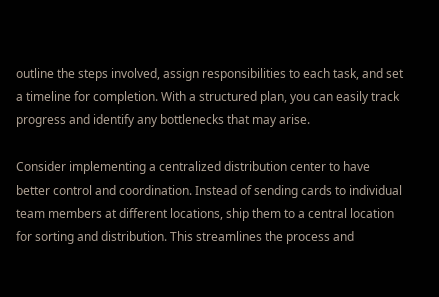outline the steps involved, assign responsibilities to each task, and set a timeline for completion. With a structured plan, you can easily track progress and identify any bottlenecks that may arise.

Consider implementing a centralized distribution center to have better control and coordination. Instead of sending cards to individual team members at different locations, ship them to a central location for sorting and distribution. This streamlines the process and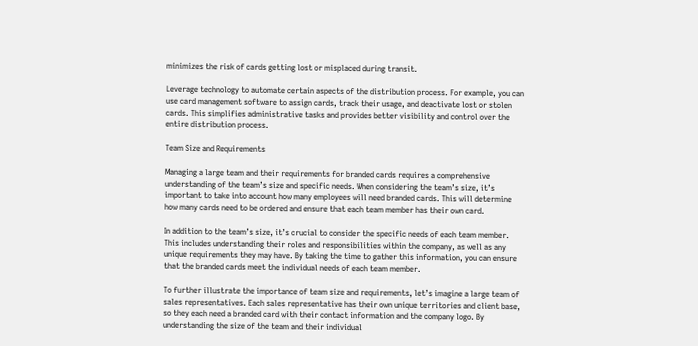minimizes the risk of cards getting lost or misplaced during transit.

Leverage technology to automate certain aspects of the distribution process. For example, you can use card management software to assign cards, track their usage, and deactivate lost or stolen cards. This simplifies administrative tasks and provides better visibility and control over the entire distribution process.

Team Size and Requirements

Managing a large team and their requirements for branded cards requires a comprehensive understanding of the team’s size and specific needs. When considering the team’s size, it’s important to take into account how many employees will need branded cards. This will determine how many cards need to be ordered and ensure that each team member has their own card.

In addition to the team’s size, it’s crucial to consider the specific needs of each team member. This includes understanding their roles and responsibilities within the company, as well as any unique requirements they may have. By taking the time to gather this information, you can ensure that the branded cards meet the individual needs of each team member.

To further illustrate the importance of team size and requirements, let’s imagine a large team of sales representatives. Each sales representative has their own unique territories and client base, so they each need a branded card with their contact information and the company logo. By understanding the size of the team and their individual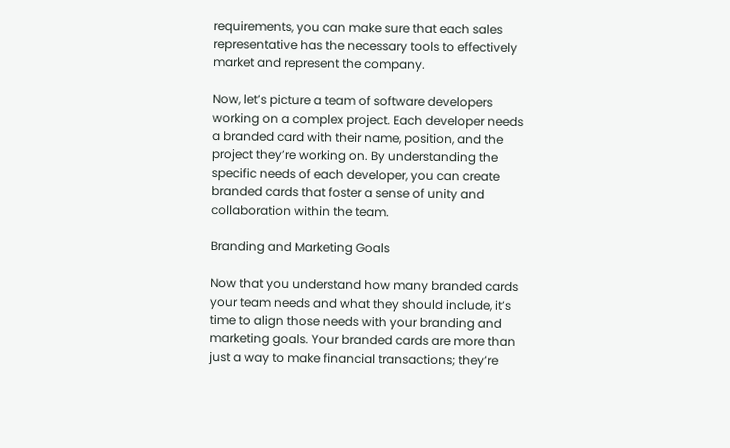requirements, you can make sure that each sales representative has the necessary tools to effectively market and represent the company.

Now, let’s picture a team of software developers working on a complex project. Each developer needs a branded card with their name, position, and the project they’re working on. By understanding the specific needs of each developer, you can create branded cards that foster a sense of unity and collaboration within the team.

Branding and Marketing Goals

Now that you understand how many branded cards your team needs and what they should include, it’s time to align those needs with your branding and marketing goals. Your branded cards are more than just a way to make financial transactions; they’re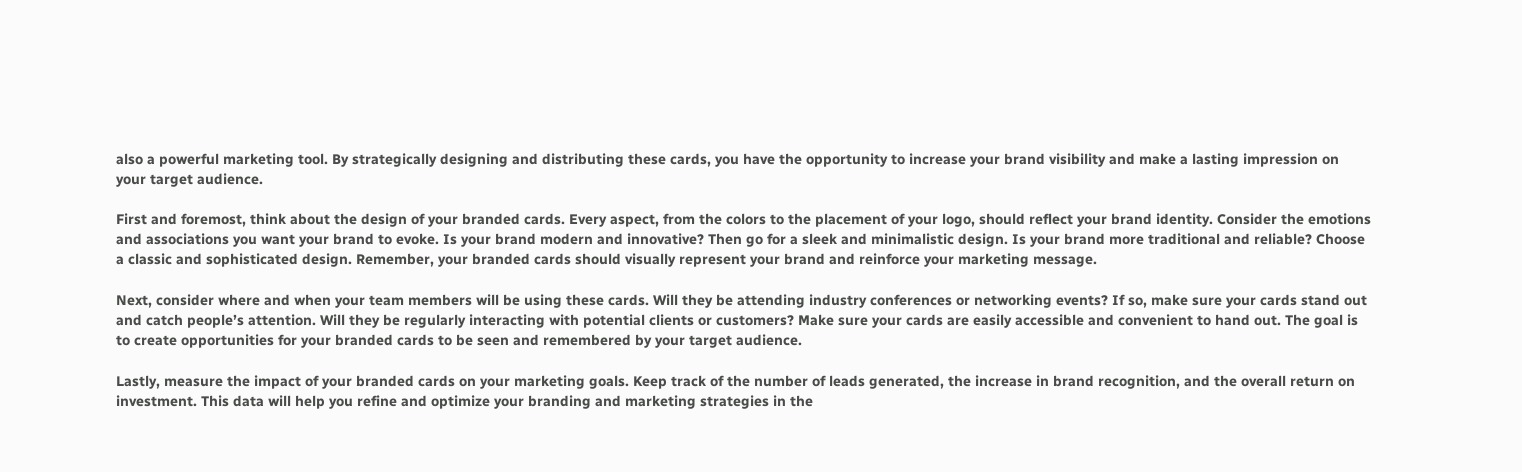also a powerful marketing tool. By strategically designing and distributing these cards, you have the opportunity to increase your brand visibility and make a lasting impression on your target audience.

First and foremost, think about the design of your branded cards. Every aspect, from the colors to the placement of your logo, should reflect your brand identity. Consider the emotions and associations you want your brand to evoke. Is your brand modern and innovative? Then go for a sleek and minimalistic design. Is your brand more traditional and reliable? Choose a classic and sophisticated design. Remember, your branded cards should visually represent your brand and reinforce your marketing message.

Next, consider where and when your team members will be using these cards. Will they be attending industry conferences or networking events? If so, make sure your cards stand out and catch people’s attention. Will they be regularly interacting with potential clients or customers? Make sure your cards are easily accessible and convenient to hand out. The goal is to create opportunities for your branded cards to be seen and remembered by your target audience.

Lastly, measure the impact of your branded cards on your marketing goals. Keep track of the number of leads generated, the increase in brand recognition, and the overall return on investment. This data will help you refine and optimize your branding and marketing strategies in the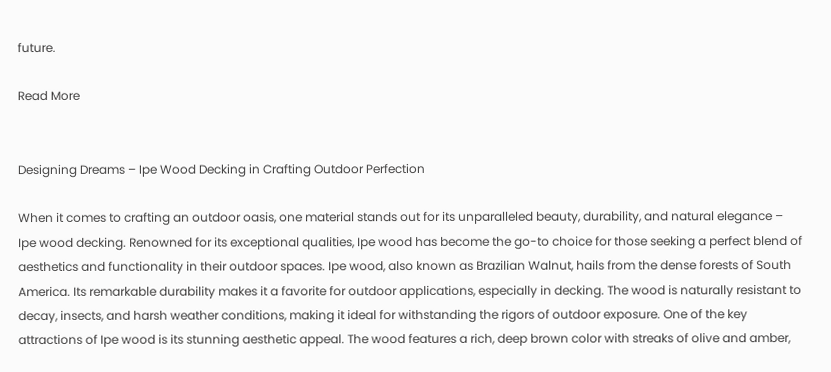future.

Read More


Designing Dreams – Ipe Wood Decking in Crafting Outdoor Perfection

When it comes to crafting an outdoor oasis, one material stands out for its unparalleled beauty, durability, and natural elegance – Ipe wood decking. Renowned for its exceptional qualities, Ipe wood has become the go-to choice for those seeking a perfect blend of aesthetics and functionality in their outdoor spaces. Ipe wood, also known as Brazilian Walnut, hails from the dense forests of South America. Its remarkable durability makes it a favorite for outdoor applications, especially in decking. The wood is naturally resistant to decay, insects, and harsh weather conditions, making it ideal for withstanding the rigors of outdoor exposure. One of the key attractions of Ipe wood is its stunning aesthetic appeal. The wood features a rich, deep brown color with streaks of olive and amber,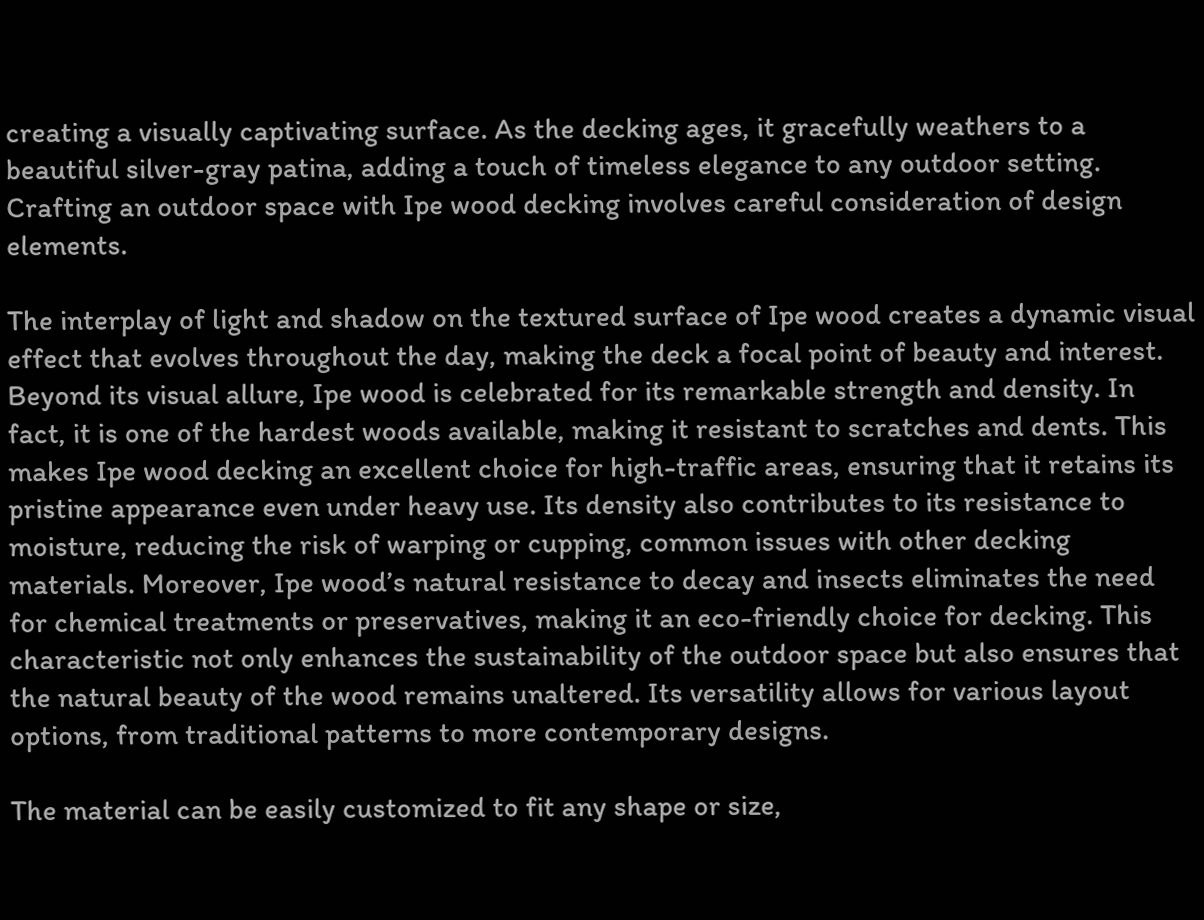creating a visually captivating surface. As the decking ages, it gracefully weathers to a beautiful silver-gray patina, adding a touch of timeless elegance to any outdoor setting. Crafting an outdoor space with Ipe wood decking involves careful consideration of design elements.

The interplay of light and shadow on the textured surface of Ipe wood creates a dynamic visual effect that evolves throughout the day, making the deck a focal point of beauty and interest. Beyond its visual allure, Ipe wood is celebrated for its remarkable strength and density. In fact, it is one of the hardest woods available, making it resistant to scratches and dents. This makes Ipe wood decking an excellent choice for high-traffic areas, ensuring that it retains its pristine appearance even under heavy use. Its density also contributes to its resistance to moisture, reducing the risk of warping or cupping, common issues with other decking materials. Moreover, Ipe wood’s natural resistance to decay and insects eliminates the need for chemical treatments or preservatives, making it an eco-friendly choice for decking. This characteristic not only enhances the sustainability of the outdoor space but also ensures that the natural beauty of the wood remains unaltered. Its versatility allows for various layout options, from traditional patterns to more contemporary designs.

The material can be easily customized to fit any shape or size,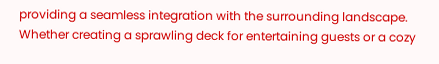providing a seamless integration with the surrounding landscape. Whether creating a sprawling deck for entertaining guests or a cozy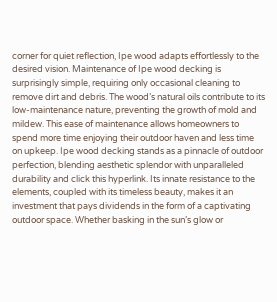corner for quiet reflection, Ipe wood adapts effortlessly to the desired vision. Maintenance of Ipe wood decking is surprisingly simple, requiring only occasional cleaning to remove dirt and debris. The wood’s natural oils contribute to its low-maintenance nature, preventing the growth of mold and mildew. This ease of maintenance allows homeowners to spend more time enjoying their outdoor haven and less time on upkeep. Ipe wood decking stands as a pinnacle of outdoor perfection, blending aesthetic splendor with unparalleled durability and click this hyperlink. Its innate resistance to the elements, coupled with its timeless beauty, makes it an investment that pays dividends in the form of a captivating outdoor space. Whether basking in the sun’s glow or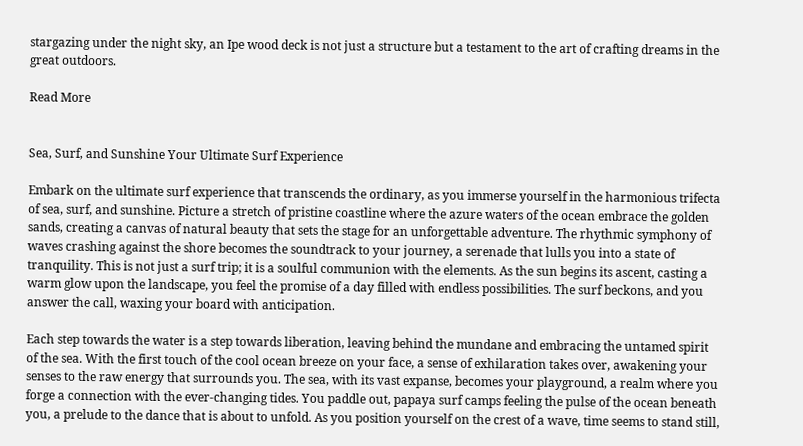stargazing under the night sky, an Ipe wood deck is not just a structure but a testament to the art of crafting dreams in the great outdoors.

Read More


Sea, Surf, and Sunshine Your Ultimate Surf Experience

Embark on the ultimate surf experience that transcends the ordinary, as you immerse yourself in the harmonious trifecta of sea, surf, and sunshine. Picture a stretch of pristine coastline where the azure waters of the ocean embrace the golden sands, creating a canvas of natural beauty that sets the stage for an unforgettable adventure. The rhythmic symphony of waves crashing against the shore becomes the soundtrack to your journey, a serenade that lulls you into a state of tranquility. This is not just a surf trip; it is a soulful communion with the elements. As the sun begins its ascent, casting a warm glow upon the landscape, you feel the promise of a day filled with endless possibilities. The surf beckons, and you answer the call, waxing your board with anticipation.

Each step towards the water is a step towards liberation, leaving behind the mundane and embracing the untamed spirit of the sea. With the first touch of the cool ocean breeze on your face, a sense of exhilaration takes over, awakening your senses to the raw energy that surrounds you. The sea, with its vast expanse, becomes your playground, a realm where you forge a connection with the ever-changing tides. You paddle out, papaya surf camps feeling the pulse of the ocean beneath you, a prelude to the dance that is about to unfold. As you position yourself on the crest of a wave, time seems to stand still,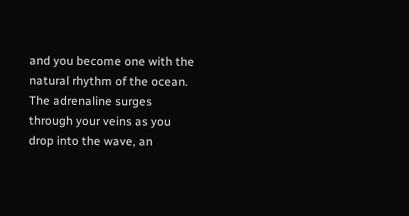and you become one with the natural rhythm of the ocean. The adrenaline surges through your veins as you drop into the wave, an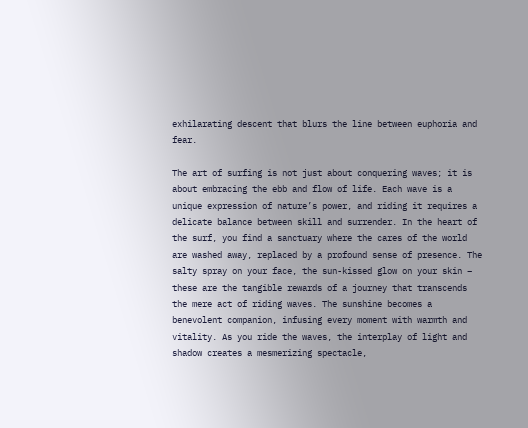exhilarating descent that blurs the line between euphoria and fear.

The art of surfing is not just about conquering waves; it is about embracing the ebb and flow of life. Each wave is a unique expression of nature’s power, and riding it requires a delicate balance between skill and surrender. In the heart of the surf, you find a sanctuary where the cares of the world are washed away, replaced by a profound sense of presence. The salty spray on your face, the sun-kissed glow on your skin – these are the tangible rewards of a journey that transcends the mere act of riding waves. The sunshine becomes a benevolent companion, infusing every moment with warmth and vitality. As you ride the waves, the interplay of light and shadow creates a mesmerizing spectacle,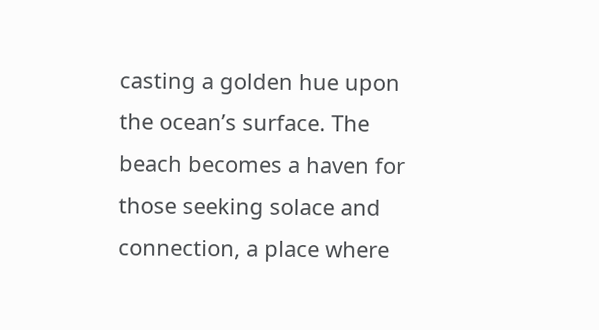casting a golden hue upon the ocean’s surface. The beach becomes a haven for those seeking solace and connection, a place where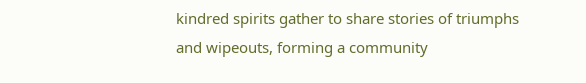kindred spirits gather to share stories of triumphs and wipeouts, forming a community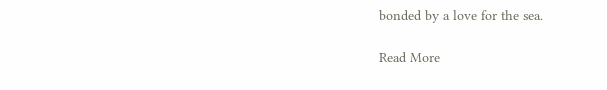bonded by a love for the sea.

Read More